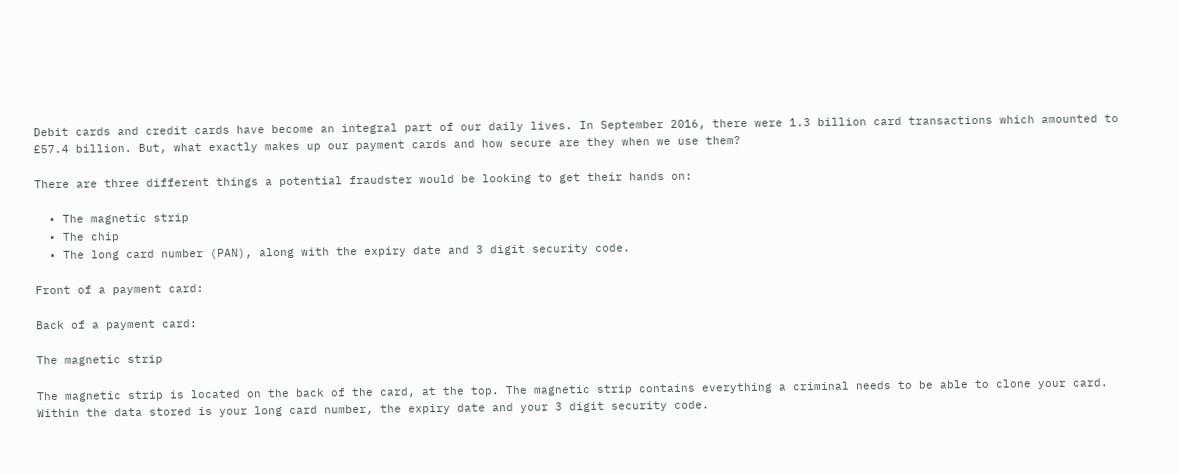Debit cards and credit cards have become an integral part of our daily lives. In September 2016, there were 1.3 billion card transactions which amounted to £57.4 billion. But, what exactly makes up our payment cards and how secure are they when we use them?

There are three different things a potential fraudster would be looking to get their hands on:

  • The magnetic strip
  • The chip
  • The long card number (PAN), along with the expiry date and 3 digit security code.

Front of a payment card:

Back of a payment card:

The magnetic strip

The magnetic strip is located on the back of the card, at the top. The magnetic strip contains everything a criminal needs to be able to clone your card. Within the data stored is your long card number, the expiry date and your 3 digit security code.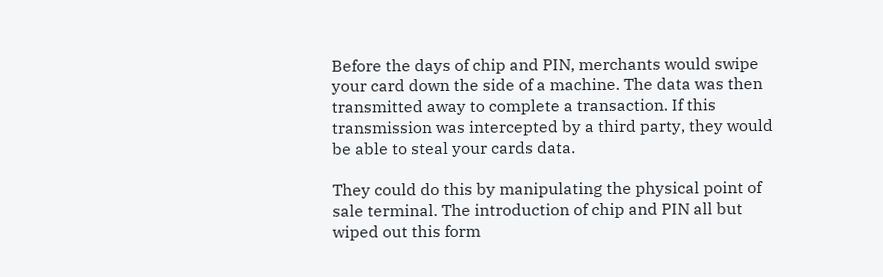Before the days of chip and PIN, merchants would swipe your card down the side of a machine. The data was then transmitted away to complete a transaction. If this transmission was intercepted by a third party, they would be able to steal your cards data.

They could do this by manipulating the physical point of sale terminal. The introduction of chip and PIN all but wiped out this form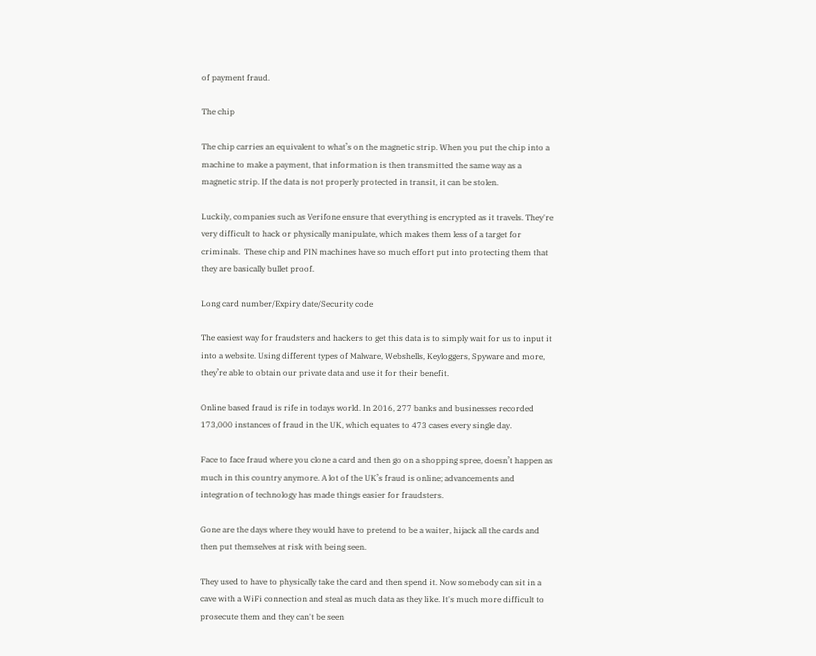of payment fraud.

The chip

The chip carries an equivalent to what’s on the magnetic strip. When you put the chip into a machine to make a payment, that information is then transmitted the same way as a magnetic strip. If the data is not properly protected in transit, it can be stolen.

Luckily, companies such as Verifone ensure that everything is encrypted as it travels. They're very difficult to hack or physically manipulate, which makes them less of a target for criminals.  These chip and PIN machines have so much effort put into protecting them that they are basically bullet proof.

Long card number/Expiry date/Security code

The easiest way for fraudsters and hackers to get this data is to simply wait for us to input it into a website. Using different types of Malware, Webshells, Keyloggers, Spyware and more, they’re able to obtain our private data and use it for their benefit.

Online based fraud is rife in todays world. In 2016, 277 banks and businesses recorded 173,000 instances of fraud in the UK, which equates to 473 cases every single day.

Face to face fraud where you clone a card and then go on a shopping spree, doesn’t happen as much in this country anymore. A lot of the UK’s fraud is online; advancements and integration of technology has made things easier for fraudsters.

Gone are the days where they would have to pretend to be a waiter, hijack all the cards and then put themselves at risk with being seen.

They used to have to physically take the card and then spend it. Now somebody can sit in a cave with a WiFi connection and steal as much data as they like. It's much more difficult to prosecute them and they can't be seen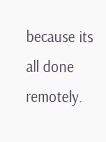because its all done remotely.